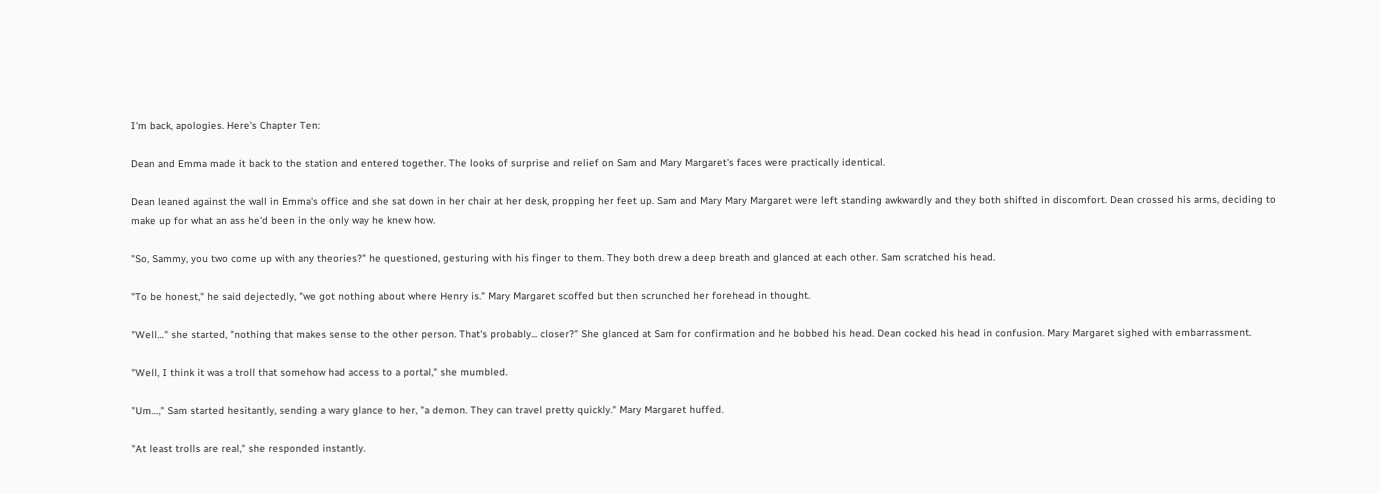I'm back, apologies. Here's Chapter Ten:

Dean and Emma made it back to the station and entered together. The looks of surprise and relief on Sam and Mary Margaret's faces were practically identical.

Dean leaned against the wall in Emma's office and she sat down in her chair at her desk, propping her feet up. Sam and Mary Mary Margaret were left standing awkwardly and they both shifted in discomfort. Dean crossed his arms, deciding to make up for what an ass he'd been in the only way he knew how.

"So, Sammy, you two come up with any theories?" he questioned, gesturing with his finger to them. They both drew a deep breath and glanced at each other. Sam scratched his head.

"To be honest," he said dejectedly, "we got nothing about where Henry is." Mary Margaret scoffed but then scrunched her forehead in thought.

"Well…" she started, "nothing that makes sense to the other person. That's probably... closer?" She glanced at Sam for confirmation and he bobbed his head. Dean cocked his head in confusion. Mary Margaret sighed with embarrassment.

"Well, I think it was a troll that somehow had access to a portal," she mumbled.

"Um…," Sam started hesitantly, sending a wary glance to her, "a demon. They can travel pretty quickly." Mary Margaret huffed.

"At least trolls are real," she responded instantly.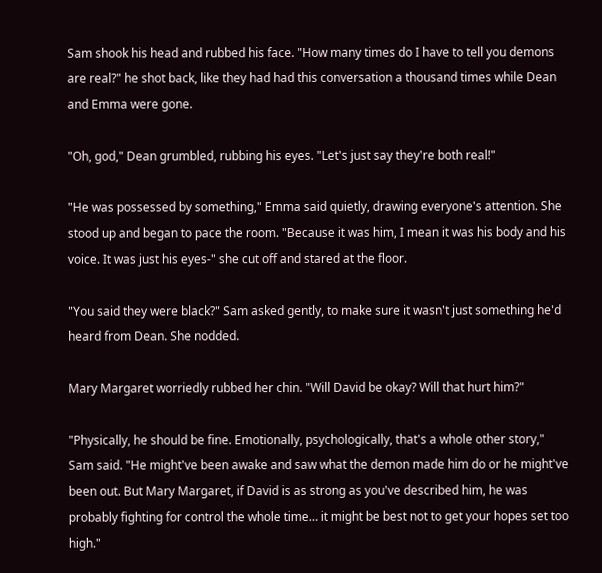Sam shook his head and rubbed his face. "How many times do I have to tell you demons are real?" he shot back, like they had had this conversation a thousand times while Dean and Emma were gone.

"Oh, god," Dean grumbled, rubbing his eyes. "Let's just say they're both real!"

"He was possessed by something," Emma said quietly, drawing everyone's attention. She stood up and began to pace the room. "Because it was him, I mean it was his body and his voice. It was just his eyes-" she cut off and stared at the floor.

"You said they were black?" Sam asked gently, to make sure it wasn't just something he'd heard from Dean. She nodded.

Mary Margaret worriedly rubbed her chin. "Will David be okay? Will that hurt him?"

"Physically, he should be fine. Emotionally, psychologically, that's a whole other story," Sam said. "He might've been awake and saw what the demon made him do or he might've been out. But Mary Margaret, if David is as strong as you've described him, he was probably fighting for control the whole time… it might be best not to get your hopes set too high."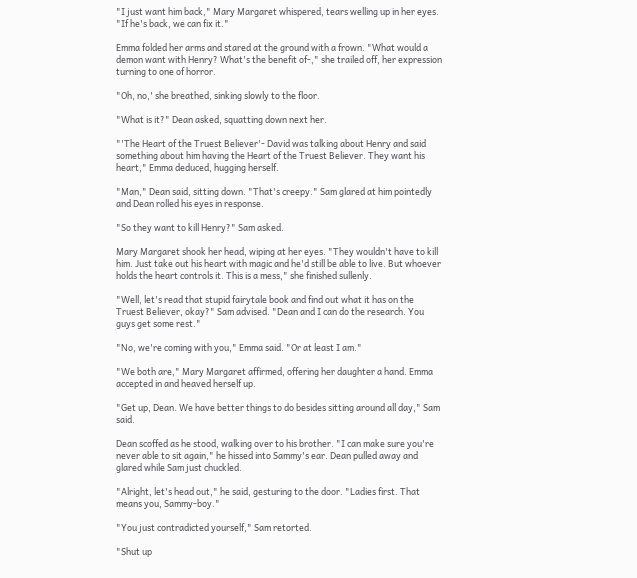"I just want him back," Mary Margaret whispered, tears welling up in her eyes. "If he's back, we can fix it."

Emma folded her arms and stared at the ground with a frown. "What would a demon want with Henry? What's the benefit of-," she trailed off, her expression turning to one of horror.

"Oh, no,' she breathed, sinking slowly to the floor.

"What is it?" Dean asked, squatting down next her.

"'The Heart of the Truest Believer'- David was talking about Henry and said something about him having the Heart of the Truest Believer. They want his heart," Emma deduced, hugging herself.

"Man," Dean said, sitting down. "That's creepy." Sam glared at him pointedly and Dean rolled his eyes in response.

"So they want to kill Henry?" Sam asked.

Mary Margaret shook her head, wiping at her eyes. "They wouldn't have to kill him. Just take out his heart with magic and he'd still be able to live. But whoever holds the heart controls it. This is a mess," she finished sullenly.

"Well, let's read that stupid fairytale book and find out what it has on the Truest Believer, okay?" Sam advised. "Dean and I can do the research. You guys get some rest."

"No, we're coming with you," Emma said. "Or at least I am."

"We both are," Mary Margaret affirmed, offering her daughter a hand. Emma accepted in and heaved herself up.

"Get up, Dean. We have better things to do besides sitting around all day," Sam said.

Dean scoffed as he stood, walking over to his brother. "I can make sure you're never able to sit again," he hissed into Sammy's ear. Dean pulled away and glared while Sam just chuckled.

"Alright, let's head out," he said, gesturing to the door. "Ladies first. That means you, Sammy-boy."

"You just contradicted yourself," Sam retorted.

"Shut up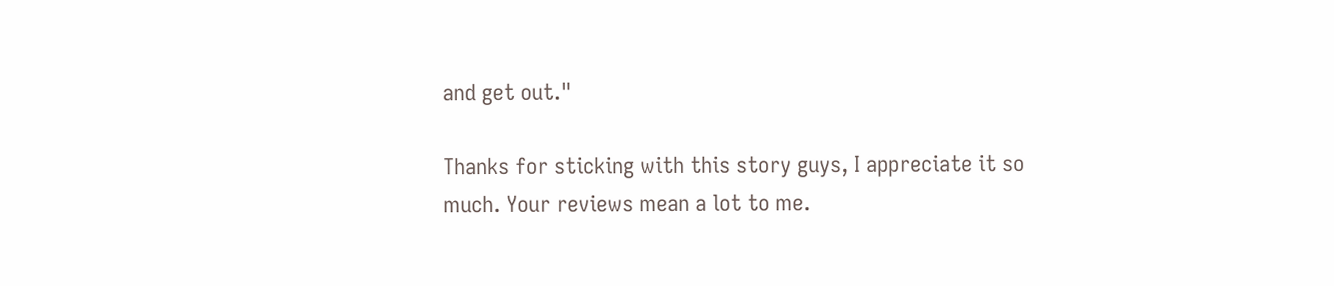and get out."

Thanks for sticking with this story guys, I appreciate it so much. Your reviews mean a lot to me.